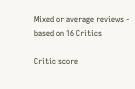Mixed or average reviews - based on 16 Critics

Critic score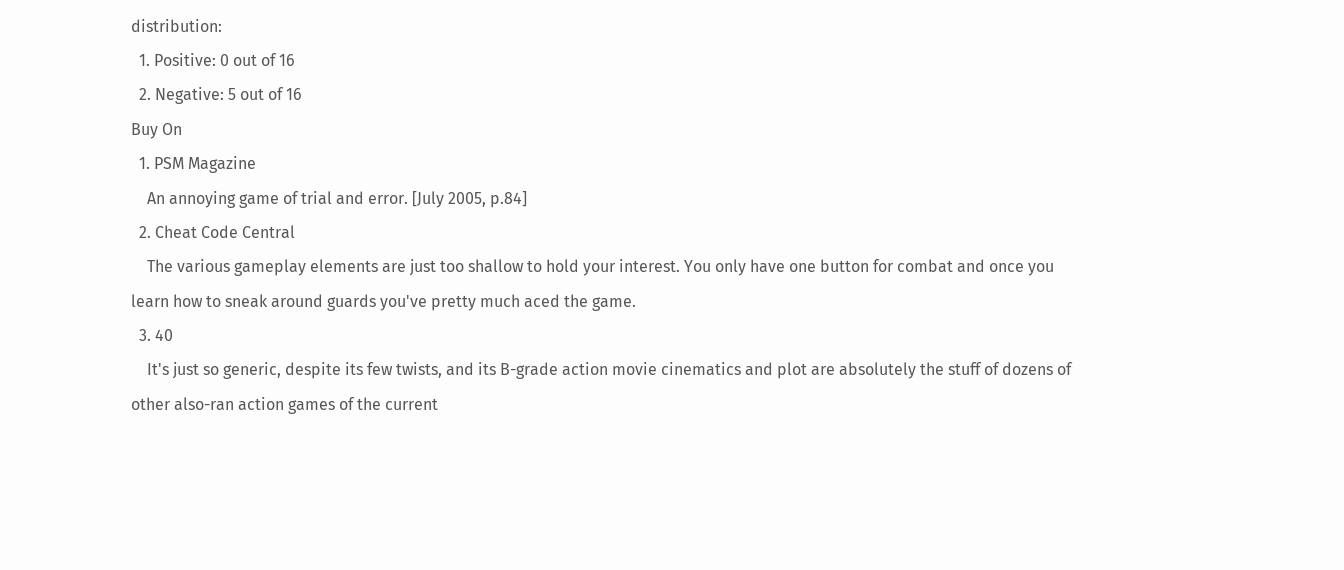distribution:
  1. Positive: 0 out of 16
  2. Negative: 5 out of 16
Buy On
  1. PSM Magazine
    An annoying game of trial and error. [July 2005, p.84]
  2. Cheat Code Central
    The various gameplay elements are just too shallow to hold your interest. You only have one button for combat and once you learn how to sneak around guards you've pretty much aced the game.
  3. 40
    It's just so generic, despite its few twists, and its B-grade action movie cinematics and plot are absolutely the stuff of dozens of other also-ran action games of the current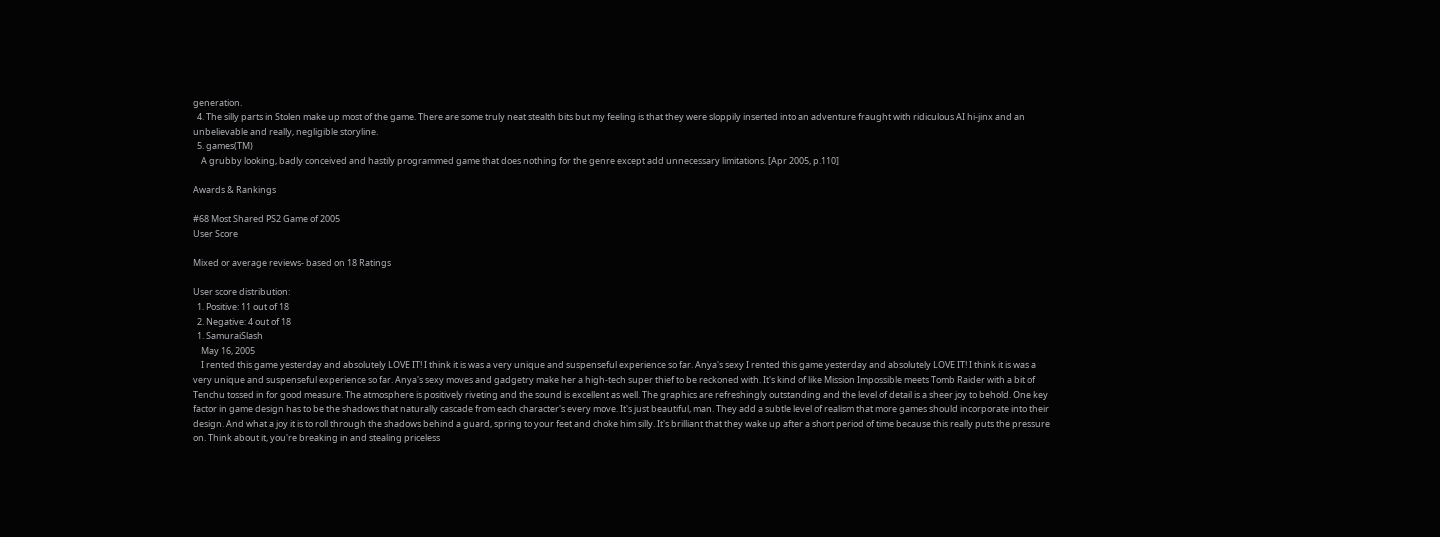generation.
  4. The silly parts in Stolen make up most of the game. There are some truly neat stealth bits but my feeling is that they were sloppily inserted into an adventure fraught with ridiculous AI hi-jinx and an unbelievable and really, negligible storyline.
  5. games(TM)
    A grubby looking, badly conceived and hastily programmed game that does nothing for the genre except add unnecessary limitations. [Apr 2005, p.110]

Awards & Rankings

#68 Most Shared PS2 Game of 2005
User Score

Mixed or average reviews- based on 18 Ratings

User score distribution:
  1. Positive: 11 out of 18
  2. Negative: 4 out of 18
  1. SamuraiSlash
    May 16, 2005
    I rented this game yesterday and absolutely LOVE IT! I think it is was a very unique and suspenseful experience so far. Anya's sexy I rented this game yesterday and absolutely LOVE IT! I think it is was a very unique and suspenseful experience so far. Anya's sexy moves and gadgetry make her a high-tech super thief to be reckoned with. It's kind of like Mission Impossible meets Tomb Raider with a bit of Tenchu tossed in for good measure. The atmosphere is positively riveting and the sound is excellent as well. The graphics are refreshingly outstanding and the level of detail is a sheer joy to behold. One key factor in game design has to be the shadows that naturally cascade from each character's every move. It's just beautiful, man. They add a subtle level of realism that more games should incorporate into their design. And what a joy it is to roll through the shadows behind a guard, spring to your feet and choke him silly. It's brilliant that they wake up after a short period of time because this really puts the pressure on. Think about it, you're breaking in and stealing priceless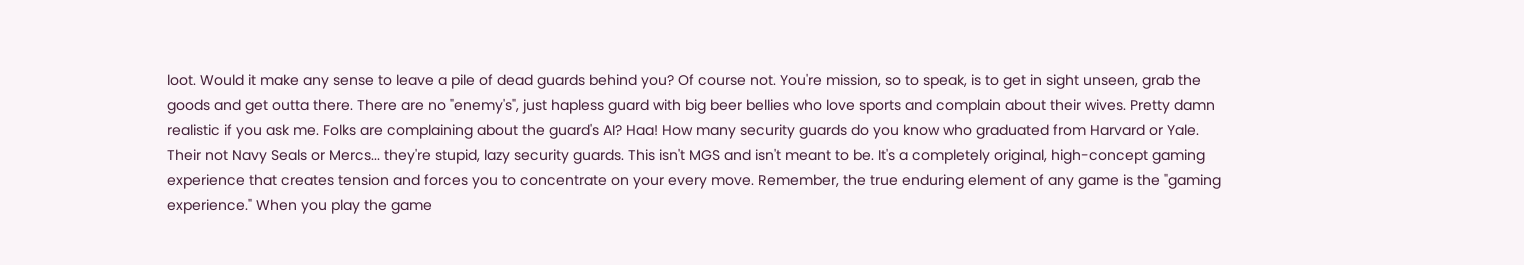loot. Would it make any sense to leave a pile of dead guards behind you? Of course not. You're mission, so to speak, is to get in sight unseen, grab the goods and get outta there. There are no "enemy's", just hapless guard with big beer bellies who love sports and complain about their wives. Pretty damn realistic if you ask me. Folks are complaining about the guard's AI? Haa! How many security guards do you know who graduated from Harvard or Yale. Their not Navy Seals or Mercs... they're stupid, lazy security guards. This isn't MGS and isn't meant to be. It's a completely original, high-concept gaming experience that creates tension and forces you to concentrate on your every move. Remember, the true enduring element of any game is the "gaming experience." When you play the game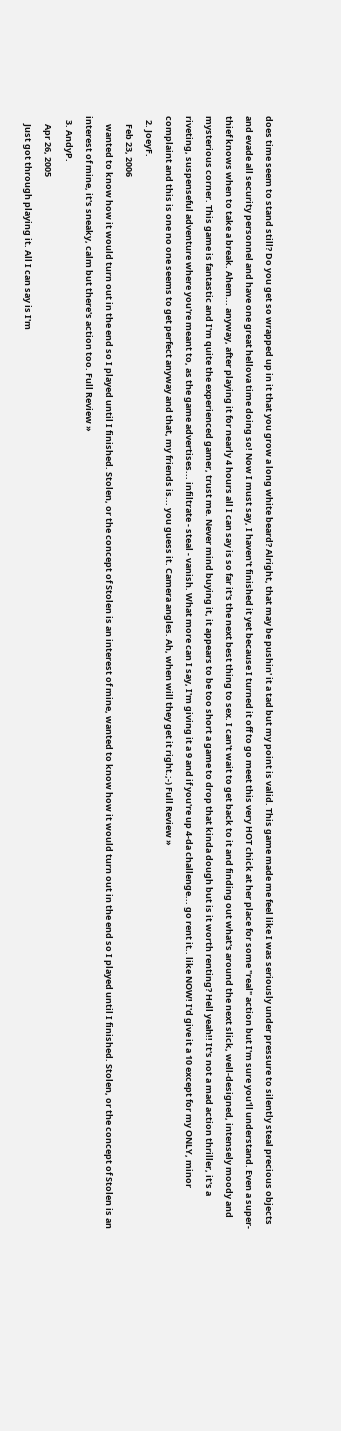does time seem to stand still? Do you get so wrapped up in it that you grow a long white beard? Alright, that may be pushin' it a tad but my point is valid. This game made me feel like I was seriously under pressure to silently steal precious objects and evade all security personnel and have one great hellova time doing so! Now I must say, I haven't finished it yet because I turned it off to go meet this very HOT chick at her place for some "real" action but I'm sure you'll understand. Even a super-thief knows when to take a break. Ahem... anyway, after playing it for nearly 4 hours all I can say is so far it's the next best thing to sex. I can't wait to get back to it and finding out what's around the next slick, well-designed, intensely moody and mysterious corner. This game is fantastic and I'm quite the experienced gamer, trust me. Never mind buying it, it appears to be too short a game to drop that kinda dough but is it worth renting? Hell yeah!! It's not a mad action thriller, it's a riveting, suspenseful adventure where you're meant to, as the game advertises... infiltrate - steal - vanish. What more can I say, I'm giving it a 9 and if you're up 4-da challenge... go rent it.. like NOW! I'd give it a 10 except for my ONLY, minor complaint and this is one no one seems to get perfect anyway and that, my friends is... you guess it. Camera angles. Ah, when will they get it right.;-) Full Review »
  2. JoeyF.
    Feb 23, 2006
    wanted to know how it would turn out in the end so I played until I finished. Stolen, or the concept of Stolen is an interest of mine, wanted to know how it would turn out in the end so I played until I finished. Stolen, or the concept of Stolen is an interest of mine, it's sneaky, calm but there's action too. Full Review »
  3. AndyP.
    Apr 26, 2005
    Just got through playing it. All I can say is I'm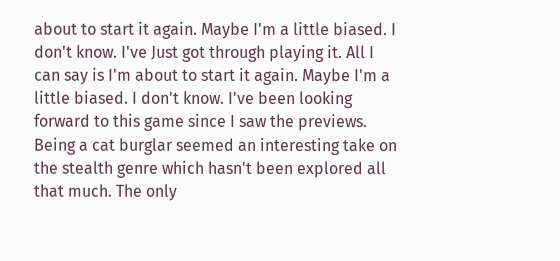about to start it again. Maybe I'm a little biased. I don't know. I've Just got through playing it. All I can say is I'm about to start it again. Maybe I'm a little biased. I don't know. I've been looking forward to this game since I saw the previews. Being a cat burglar seemed an interesting take on the stealth genre which hasn't been explored all that much. The only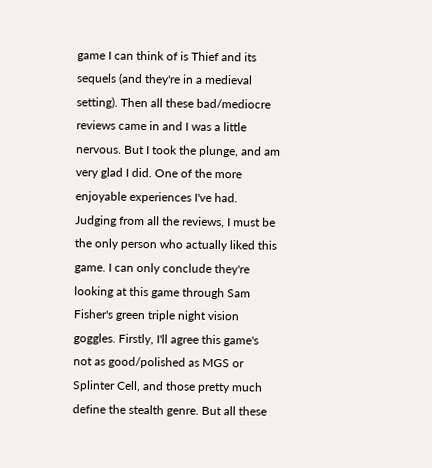game I can think of is Thief and its sequels (and they're in a medieval setting). Then all these bad/mediocre reviews came in and I was a little nervous. But I took the plunge, and am very glad I did. One of the more enjoyable experiences I've had. Judging from all the reviews, I must be the only person who actually liked this game. I can only conclude they're looking at this game through Sam Fisher's green triple night vision goggles. Firstly, I'll agree this game's not as good/polished as MGS or Splinter Cell, and those pretty much define the stealth genre. But all these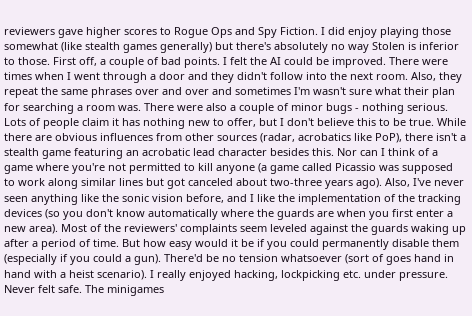reviewers gave higher scores to Rogue Ops and Spy Fiction. I did enjoy playing those somewhat (like stealth games generally) but there's absolutely no way Stolen is inferior to those. First off, a couple of bad points. I felt the AI could be improved. There were times when I went through a door and they didn't follow into the next room. Also, they repeat the same phrases over and over and sometimes I'm wasn't sure what their plan for searching a room was. There were also a couple of minor bugs - nothing serious. Lots of people claim it has nothing new to offer, but I don't believe this to be true. While there are obvious influences from other sources (radar, acrobatics like PoP), there isn't a stealth game featuring an acrobatic lead character besides this. Nor can I think of a game where you're not permitted to kill anyone (a game called Picassio was supposed to work along similar lines but got canceled about two-three years ago). Also, I've never seen anything like the sonic vision before, and I like the implementation of the tracking devices (so you don't know automatically where the guards are when you first enter a new area). Most of the reviewers' complaints seem leveled against the guards waking up after a period of time. But how easy would it be if you could permanently disable them (especially if you could a gun). There'd be no tension whatsoever (sort of goes hand in hand with a heist scenario). I really enjoyed hacking, lockpicking etc. under pressure. Never felt safe. The minigames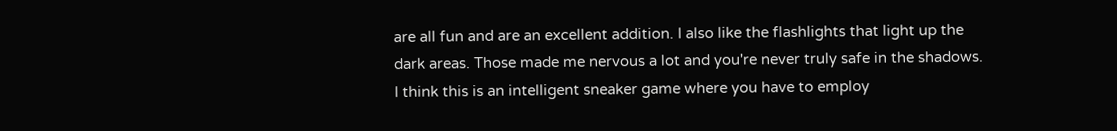are all fun and are an excellent addition. I also like the flashlights that light up the dark areas. Those made me nervous a lot and you're never truly safe in the shadows. I think this is an intelligent sneaker game where you have to employ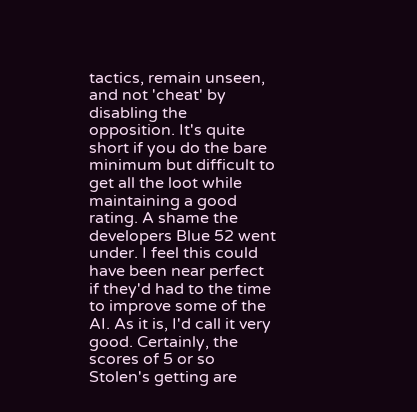tactics, remain unseen, and not 'cheat' by disabling the opposition. It's quite short if you do the bare minimum but difficult to get all the loot while maintaining a good rating. A shame the developers Blue 52 went under. I feel this could have been near perfect if they'd had to the time to improve some of the AI. As it is, I'd call it very good. Certainly, the scores of 5 or so Stolen's getting are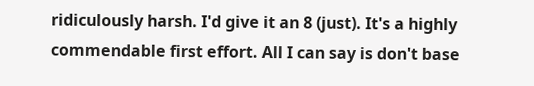ridiculously harsh. I'd give it an 8 (just). It's a highly commendable first effort. All I can say is don't base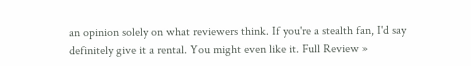an opinion solely on what reviewers think. If you're a stealth fan, I'd say definitely give it a rental. You might even like it. Full Review »